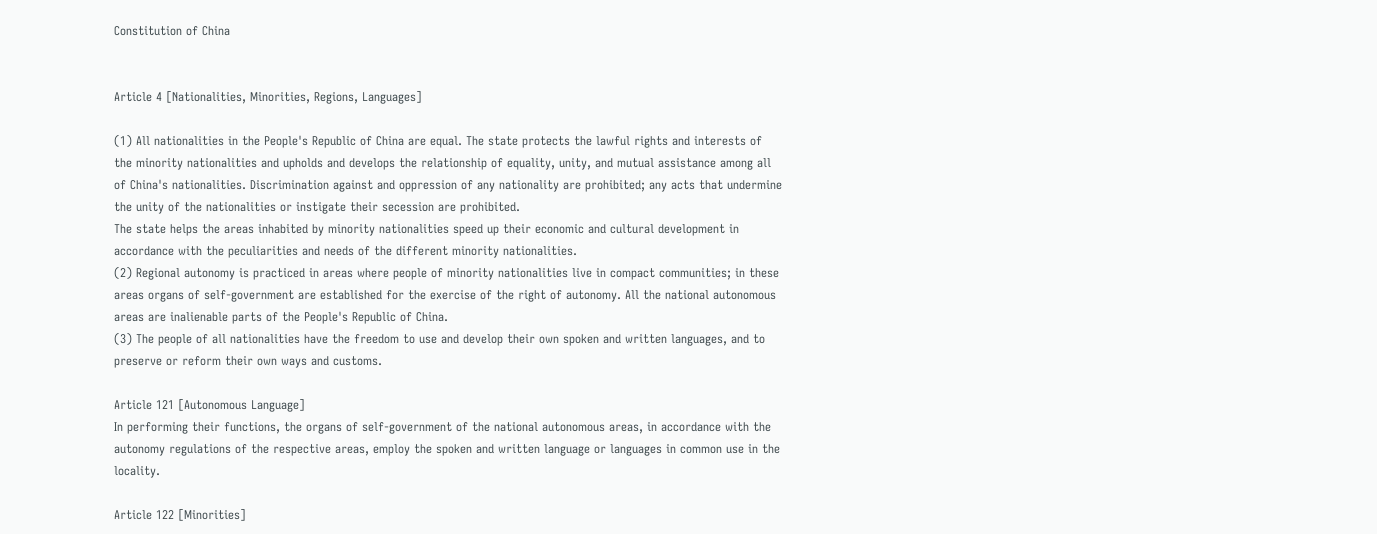Constitution of China


Article 4 [Nationalities, Minorities, Regions, Languages]

(1) All nationalities in the People's Republic of China are equal. The state protects the lawful rights and interests of the minority nationalities and upholds and develops the relationship of equality, unity, and mutual assistance among all of China's nationalities. Discrimination against and oppression of any nationality are prohibited; any acts that undermine the unity of the nationalities or instigate their secession are prohibited.
The state helps the areas inhabited by minority nationalities speed up their economic and cultural development in accordance with the peculiarities and needs of the different minority nationalities.
(2) Regional autonomy is practiced in areas where people of minority nationalities live in compact communities; in these areas organs of self-government are established for the exercise of the right of autonomy. All the national autonomous areas are inalienable parts of the People's Republic of China.
(3) The people of all nationalities have the freedom to use and develop their own spoken and written languages, and to preserve or reform their own ways and customs.

Article 121 [Autonomous Language]
In performing their functions, the organs of self-government of the national autonomous areas, in accordance with the autonomy regulations of the respective areas, employ the spoken and written language or languages in common use in the locality.

Article 122 [Minorities]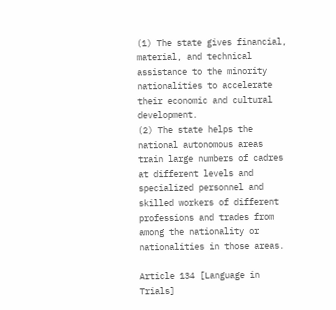(1) The state gives financial, material, and technical assistance to the minority nationalities to accelerate their economic and cultural development.
(2) The state helps the national autonomous areas train large numbers of cadres at different levels and specialized personnel and skilled workers of different professions and trades from among the nationality or nationalities in those areas.

Article 134 [Language in Trials]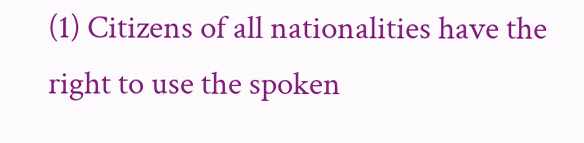(1) Citizens of all nationalities have the right to use the spoken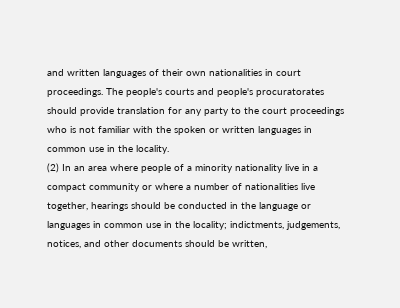and written languages of their own nationalities in court proceedings. The people's courts and people's procuratorates should provide translation for any party to the court proceedings who is not familiar with the spoken or written languages in common use in the locality.
(2) In an area where people of a minority nationality live in a compact community or where a number of nationalities live together, hearings should be conducted in the language or languages in common use in the locality; indictments, judgements, notices, and other documents should be written,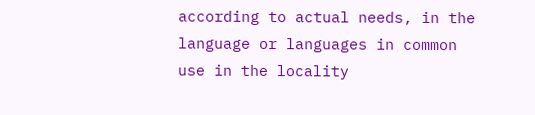according to actual needs, in the language or languages in common use in the locality